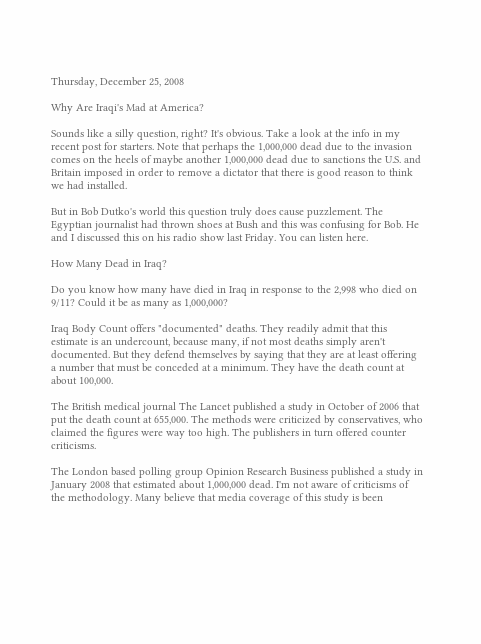Thursday, December 25, 2008

Why Are Iraqi's Mad at America?

Sounds like a silly question, right? It's obvious. Take a look at the info in my recent post for starters. Note that perhaps the 1,000,000 dead due to the invasion comes on the heels of maybe another 1,000,000 dead due to sanctions the U.S. and Britain imposed in order to remove a dictator that there is good reason to think we had installed.

But in Bob Dutko's world this question truly does cause puzzlement. The Egyptian journalist had thrown shoes at Bush and this was confusing for Bob. He and I discussed this on his radio show last Friday. You can listen here.

How Many Dead in Iraq?

Do you know how many have died in Iraq in response to the 2,998 who died on 9/11? Could it be as many as 1,000,000?

Iraq Body Count offers "documented" deaths. They readily admit that this estimate is an undercount, because many, if not most deaths simply aren't documented. But they defend themselves by saying that they are at least offering a number that must be conceded at a minimum. They have the death count at about 100,000.

The British medical journal The Lancet published a study in October of 2006 that put the death count at 655,000. The methods were criticized by conservatives, who claimed the figures were way too high. The publishers in turn offered counter criticisms.

The London based polling group Opinion Research Business published a study in January 2008 that estimated about 1,000,000 dead. I'm not aware of criticisms of the methodology. Many believe that media coverage of this study is been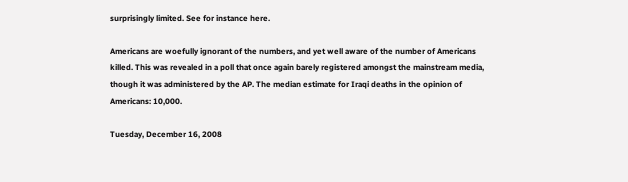surprisingly limited. See for instance here.

Americans are woefully ignorant of the numbers, and yet well aware of the number of Americans killed. This was revealed in a poll that once again barely registered amongst the mainstream media, though it was administered by the AP. The median estimate for Iraqi deaths in the opinion of Americans: 10,000.

Tuesday, December 16, 2008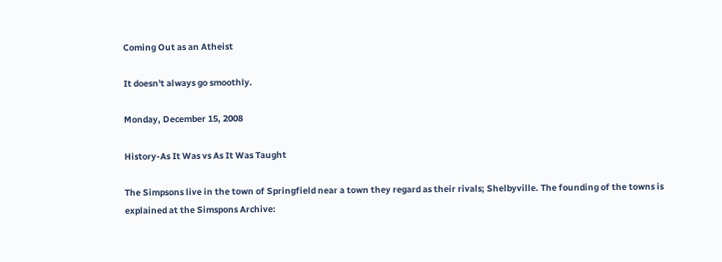Coming Out as an Atheist

It doesn't always go smoothly.

Monday, December 15, 2008

History-As It Was vs As It Was Taught

The Simpsons live in the town of Springfield near a town they regard as their rivals; Shelbyville. The founding of the towns is explained at the Simspons Archive: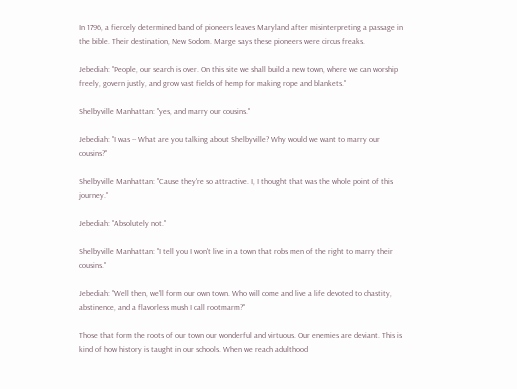In 1796, a fiercely determined band of pioneers leaves Maryland after misinterpreting a passage in the bible. Their destination, New Sodom. Marge says these pioneers were circus freaks.

Jebediah: "People, our search is over. On this site we shall build a new town, where we can worship freely, govern justly, and grow vast fields of hemp for making rope and blankets."

Shelbyville Manhattan: "yes, and marry our cousins."

Jebediah: "I was -- What are you talking about Shelbyville? Why would we want to marry our cousins?"

Shelbyville Manhattan: "Cause they're so attractive. I, I thought that was the whole point of this journey."

Jebediah: "Absolutely not."

Shelbyville Manhattan: "I tell you I won't live in a town that robs men of the right to marry their cousins."

Jebediah: "Well then, we'll form our own town. Who will come and live a life devoted to chastity, abstinence, and a flavorless mush I call rootmarm?"

Those that form the roots of our town our wonderful and virtuous. Our enemies are deviant. This is kind of how history is taught in our schools. When we reach adulthood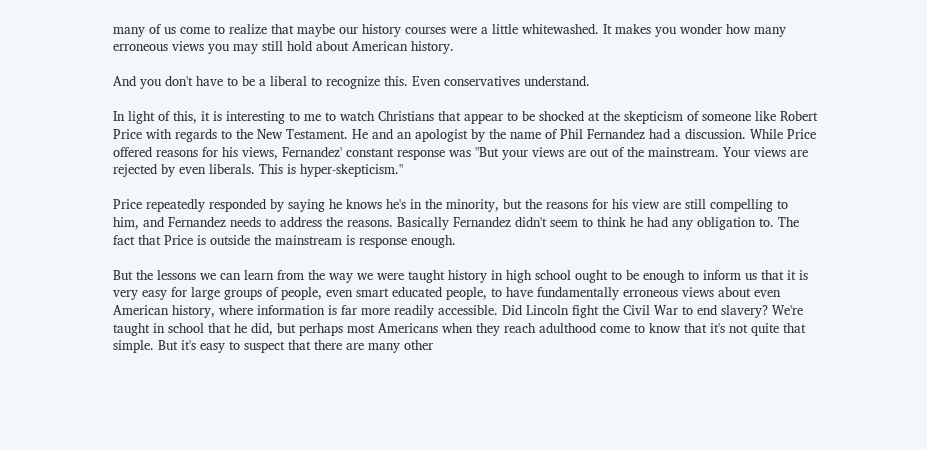many of us come to realize that maybe our history courses were a little whitewashed. It makes you wonder how many erroneous views you may still hold about American history.

And you don't have to be a liberal to recognize this. Even conservatives understand.

In light of this, it is interesting to me to watch Christians that appear to be shocked at the skepticism of someone like Robert Price with regards to the New Testament. He and an apologist by the name of Phil Fernandez had a discussion. While Price offered reasons for his views, Fernandez' constant response was "But your views are out of the mainstream. Your views are rejected by even liberals. This is hyper-skepticism."

Price repeatedly responded by saying he knows he's in the minority, but the reasons for his view are still compelling to him, and Fernandez needs to address the reasons. Basically Fernandez didn't seem to think he had any obligation to. The fact that Price is outside the mainstream is response enough.

But the lessons we can learn from the way we were taught history in high school ought to be enough to inform us that it is very easy for large groups of people, even smart educated people, to have fundamentally erroneous views about even American history, where information is far more readily accessible. Did Lincoln fight the Civil War to end slavery? We're taught in school that he did, but perhaps most Americans when they reach adulthood come to know that it's not quite that simple. But it's easy to suspect that there are many other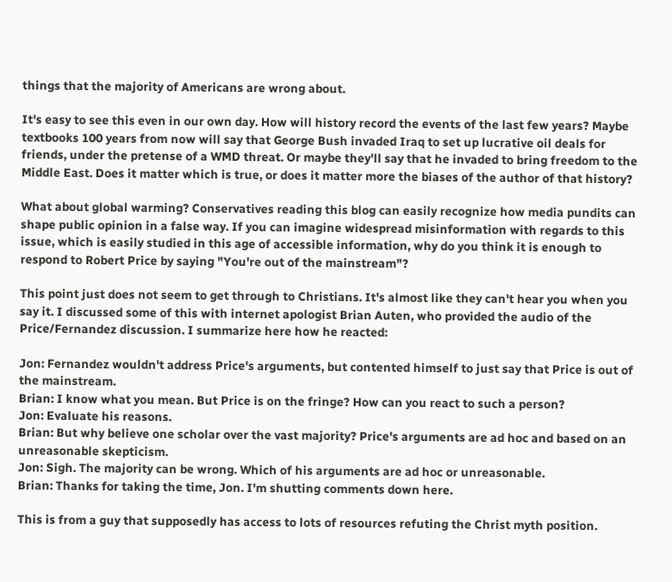things that the majority of Americans are wrong about.

It's easy to see this even in our own day. How will history record the events of the last few years? Maybe textbooks 100 years from now will say that George Bush invaded Iraq to set up lucrative oil deals for friends, under the pretense of a WMD threat. Or maybe they'll say that he invaded to bring freedom to the Middle East. Does it matter which is true, or does it matter more the biases of the author of that history?

What about global warming? Conservatives reading this blog can easily recognize how media pundits can shape public opinion in a false way. If you can imagine widespread misinformation with regards to this issue, which is easily studied in this age of accessible information, why do you think it is enough to respond to Robert Price by saying "You're out of the mainstream"?

This point just does not seem to get through to Christians. It's almost like they can't hear you when you say it. I discussed some of this with internet apologist Brian Auten, who provided the audio of the Price/Fernandez discussion. I summarize here how he reacted:

Jon: Fernandez wouldn't address Price's arguments, but contented himself to just say that Price is out of the mainstream.
Brian: I know what you mean. But Price is on the fringe? How can you react to such a person?
Jon: Evaluate his reasons.
Brian: But why believe one scholar over the vast majority? Price's arguments are ad hoc and based on an unreasonable skepticism.
Jon: Sigh. The majority can be wrong. Which of his arguments are ad hoc or unreasonable.
Brian: Thanks for taking the time, Jon. I'm shutting comments down here.

This is from a guy that supposedly has access to lots of resources refuting the Christ myth position.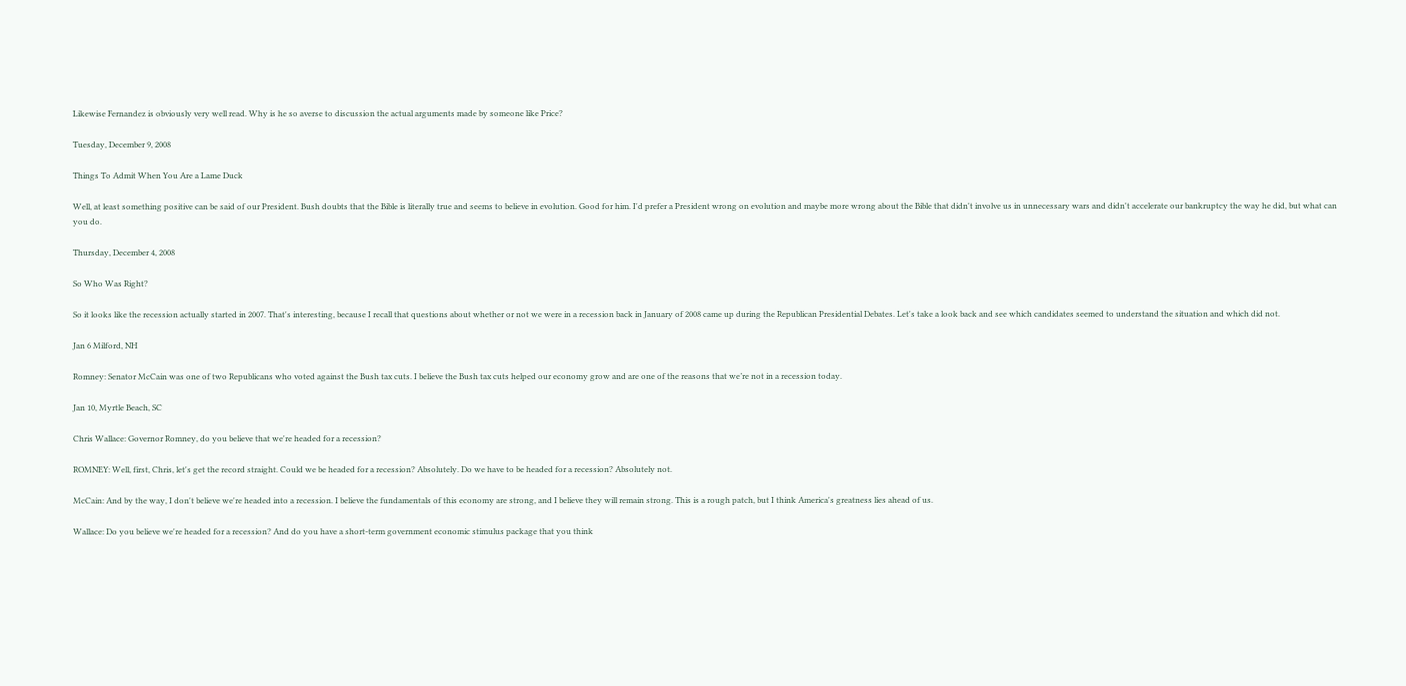Likewise Fernandez is obviously very well read. Why is he so averse to discussion the actual arguments made by someone like Price?

Tuesday, December 9, 2008

Things To Admit When You Are a Lame Duck

Well, at least something positive can be said of our President. Bush doubts that the Bible is literally true and seems to believe in evolution. Good for him. I'd prefer a President wrong on evolution and maybe more wrong about the Bible that didn't involve us in unnecessary wars and didn't accelerate our bankruptcy the way he did, but what can you do.

Thursday, December 4, 2008

So Who Was Right?

So it looks like the recession actually started in 2007. That's interesting, because I recall that questions about whether or not we were in a recession back in January of 2008 came up during the Republican Presidential Debates. Let's take a look back and see which candidates seemed to understand the situation and which did not.

Jan 6 Milford, NH

Romney: Senator McCain was one of two Republicans who voted against the Bush tax cuts. I believe the Bush tax cuts helped our economy grow and are one of the reasons that we’re not in a recession today.

Jan 10, Myrtle Beach, SC

Chris Wallace: Governor Romney, do you believe that we're headed for a recession?

ROMNEY: Well, first, Chris, let's get the record straight. Could we be headed for a recession? Absolutely. Do we have to be headed for a recession? Absolutely not.

McCain: And by the way, I don't believe we're headed into a recession. I believe the fundamentals of this economy are strong, and I believe they will remain strong. This is a rough patch, but I think America's greatness lies ahead of us.

Wallace: Do you believe we're headed for a recession? And do you have a short-term government economic stimulus package that you think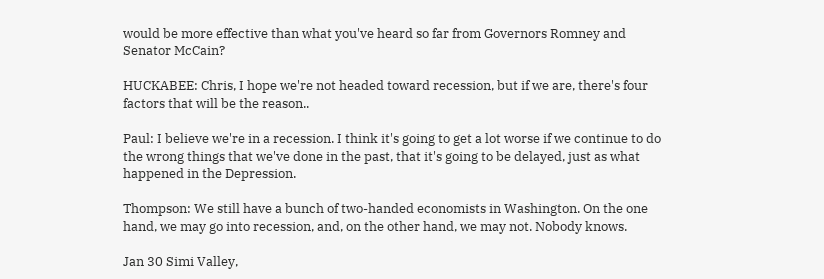would be more effective than what you've heard so far from Governors Romney and Senator McCain?

HUCKABEE: Chris, I hope we're not headed toward recession, but if we are, there's four factors that will be the reason..

Paul: I believe we're in a recession. I think it's going to get a lot worse if we continue to do the wrong things that we've done in the past, that it's going to be delayed, just as what happened in the Depression.

Thompson: We still have a bunch of two-handed economists in Washington. On the one hand, we may go into recession, and, on the other hand, we may not. Nobody knows.

Jan 30 Simi Valley,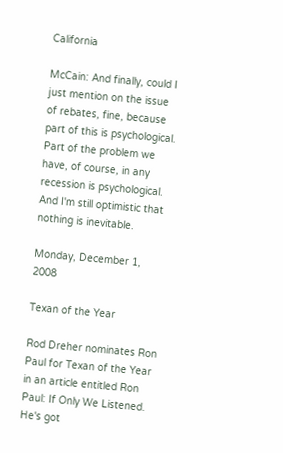California

McCain: And finally, could I just mention on the issue of rebates, fine, because part of this is psychological. Part of the problem we have, of course, in any recession is psychological. And I'm still optimistic that nothing is inevitable.

Monday, December 1, 2008

Texan of the Year

Rod Dreher nominates Ron Paul for Texan of the Year in an article entitled Ron Paul: If Only We Listened. He's got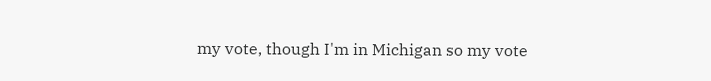my vote, though I'm in Michigan so my vote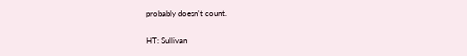probably doesn't count.

HT: Sullivan